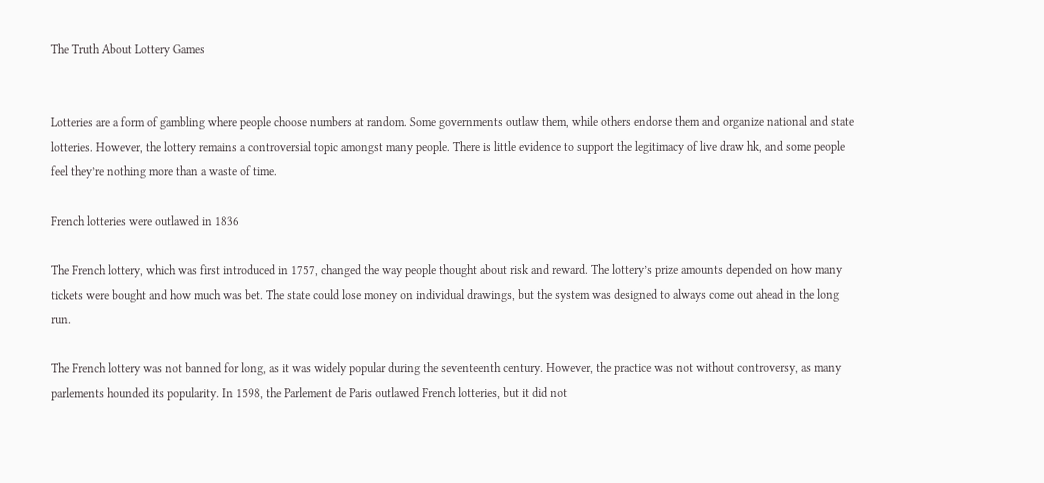The Truth About Lottery Games


Lotteries are a form of gambling where people choose numbers at random. Some governments outlaw them, while others endorse them and organize national and state lotteries. However, the lottery remains a controversial topic amongst many people. There is little evidence to support the legitimacy of live draw hk, and some people feel they’re nothing more than a waste of time.

French lotteries were outlawed in 1836

The French lottery, which was first introduced in 1757, changed the way people thought about risk and reward. The lottery’s prize amounts depended on how many tickets were bought and how much was bet. The state could lose money on individual drawings, but the system was designed to always come out ahead in the long run.

The French lottery was not banned for long, as it was widely popular during the seventeenth century. However, the practice was not without controversy, as many parlements hounded its popularity. In 1598, the Parlement de Paris outlawed French lotteries, but it did not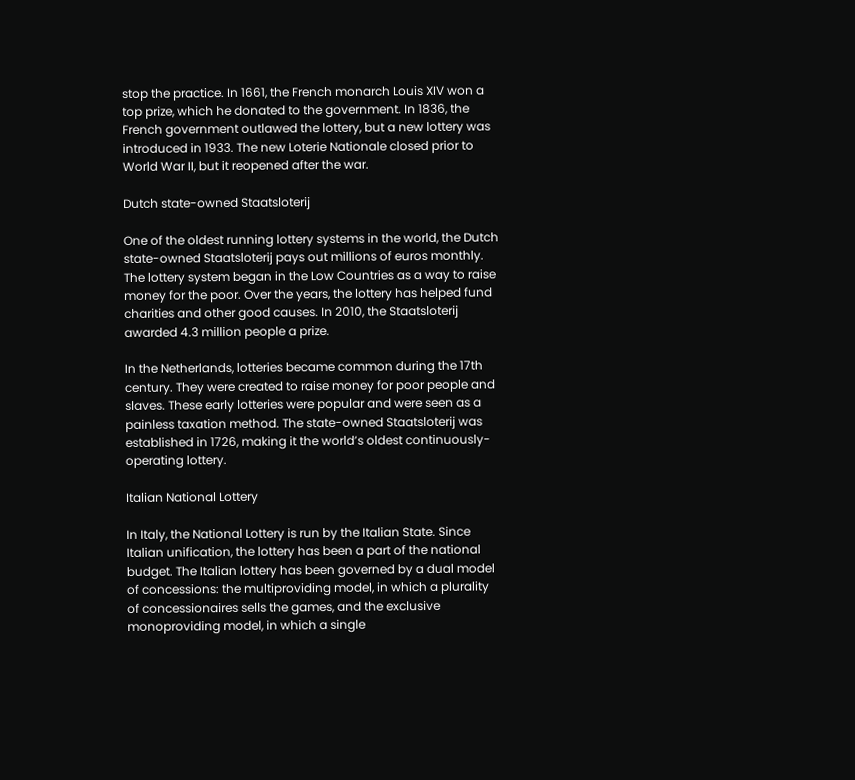stop the practice. In 1661, the French monarch Louis XIV won a top prize, which he donated to the government. In 1836, the French government outlawed the lottery, but a new lottery was introduced in 1933. The new Loterie Nationale closed prior to World War II, but it reopened after the war.

Dutch state-owned Staatsloterij

One of the oldest running lottery systems in the world, the Dutch state-owned Staatsloterij pays out millions of euros monthly. The lottery system began in the Low Countries as a way to raise money for the poor. Over the years, the lottery has helped fund charities and other good causes. In 2010, the Staatsloterij awarded 4.3 million people a prize.

In the Netherlands, lotteries became common during the 17th century. They were created to raise money for poor people and slaves. These early lotteries were popular and were seen as a painless taxation method. The state-owned Staatsloterij was established in 1726, making it the world’s oldest continuously-operating lottery.

Italian National Lottery

In Italy, the National Lottery is run by the Italian State. Since Italian unification, the lottery has been a part of the national budget. The Italian lottery has been governed by a dual model of concessions: the multiproviding model, in which a plurality of concessionaires sells the games, and the exclusive monoproviding model, in which a single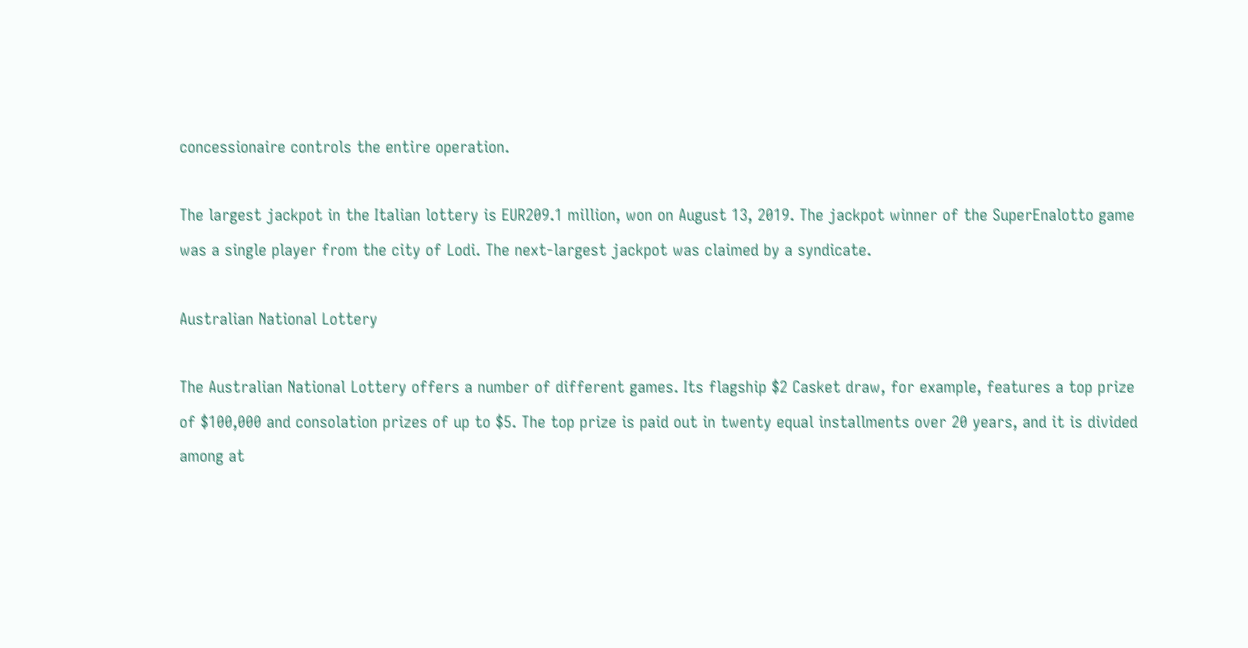concessionaire controls the entire operation.

The largest jackpot in the Italian lottery is EUR209.1 million, won on August 13, 2019. The jackpot winner of the SuperEnalotto game was a single player from the city of Lodi. The next-largest jackpot was claimed by a syndicate.

Australian National Lottery

The Australian National Lottery offers a number of different games. Its flagship $2 Casket draw, for example, features a top prize of $100,000 and consolation prizes of up to $5. The top prize is paid out in twenty equal installments over 20 years, and it is divided among at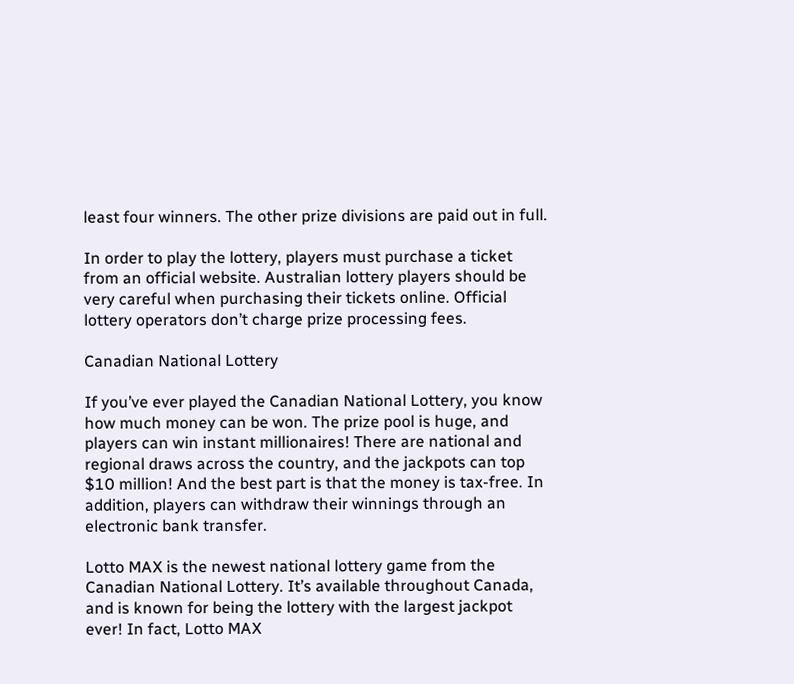least four winners. The other prize divisions are paid out in full.

In order to play the lottery, players must purchase a ticket from an official website. Australian lottery players should be very careful when purchasing their tickets online. Official lottery operators don’t charge prize processing fees.

Canadian National Lottery

If you’ve ever played the Canadian National Lottery, you know how much money can be won. The prize pool is huge, and players can win instant millionaires! There are national and regional draws across the country, and the jackpots can top $10 million! And the best part is that the money is tax-free. In addition, players can withdraw their winnings through an electronic bank transfer.

Lotto MAX is the newest national lottery game from the Canadian National Lottery. It’s available throughout Canada, and is known for being the lottery with the largest jackpot ever! In fact, Lotto MAX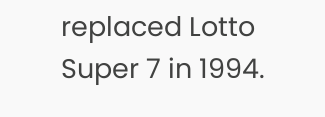replaced Lotto Super 7 in 1994.